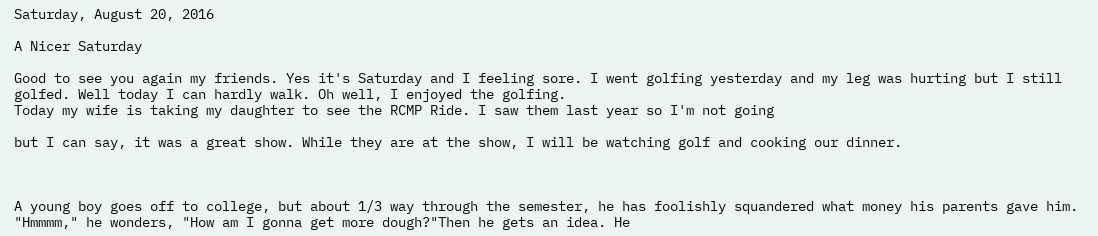Saturday, August 20, 2016

A Nicer Saturday

Good to see you again my friends. Yes it's Saturday and I feeling sore. I went golfing yesterday and my leg was hurting but I still golfed. Well today I can hardly walk. Oh well, I enjoyed the golfing.
Today my wife is taking my daughter to see the RCMP Ride. I saw them last year so I'm not going

but I can say, it was a great show. While they are at the show, I will be watching golf and cooking our dinner.



A young boy goes off to college, but about 1/3 way through the semester, he has foolishly squandered what money his parents gave him. "Hmmmm," he wonders, "How am I gonna get more dough?"Then he gets an idea. He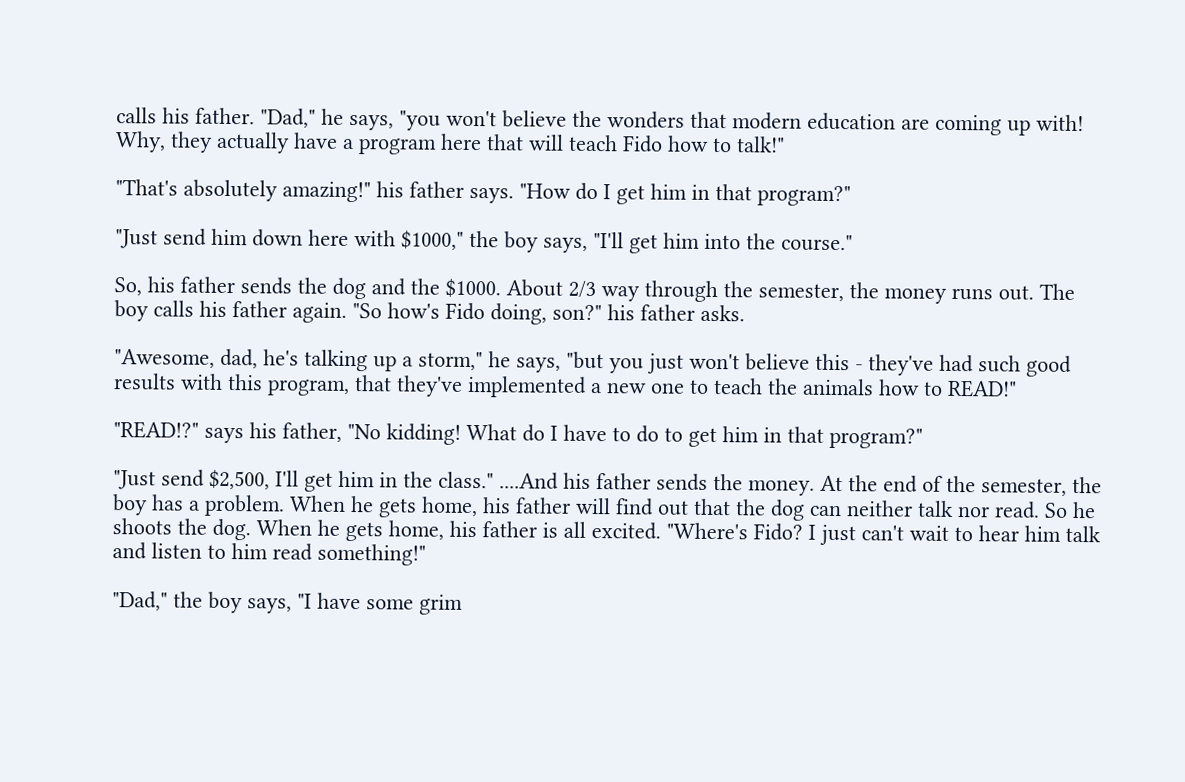calls his father. "Dad," he says, "you won't believe the wonders that modern education are coming up with! Why, they actually have a program here that will teach Fido how to talk!"

"That's absolutely amazing!" his father says. "How do I get him in that program?"

"Just send him down here with $1000," the boy says, "I'll get him into the course."

So, his father sends the dog and the $1000. About 2/3 way through the semester, the money runs out. The boy calls his father again. "So how's Fido doing, son?" his father asks.

"Awesome, dad, he's talking up a storm," he says, "but you just won't believe this - they've had such good results with this program, that they've implemented a new one to teach the animals how to READ!"

"READ!?" says his father, "No kidding! What do I have to do to get him in that program?"

"Just send $2,500, I'll get him in the class." ....And his father sends the money. At the end of the semester, the boy has a problem. When he gets home, his father will find out that the dog can neither talk nor read. So he shoots the dog. When he gets home, his father is all excited. "Where's Fido? I just can't wait to hear him talk and listen to him read something!"

"Dad," the boy says, "I have some grim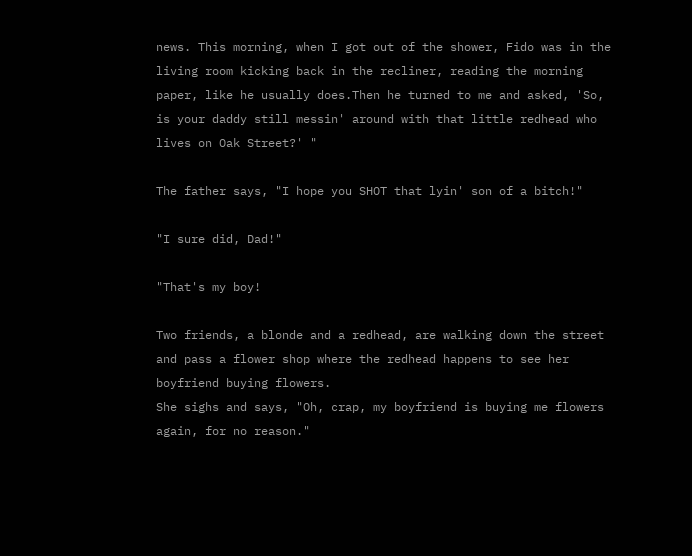news. This morning, when I got out of the shower, Fido was in the living room kicking back in the recliner, reading the morning paper, like he usually does.Then he turned to me and asked, 'So, is your daddy still messin' around with that little redhead who lives on Oak Street?' "

The father says, "I hope you SHOT that lyin' son of a bitch!"

"I sure did, Dad!"

"That's my boy!

Two friends, a blonde and a redhead, are walking down the street and pass a flower shop where the redhead happens to see her boyfriend buying flowers.
She sighs and says, "Oh, crap, my boyfriend is buying me flowers again, for no reason."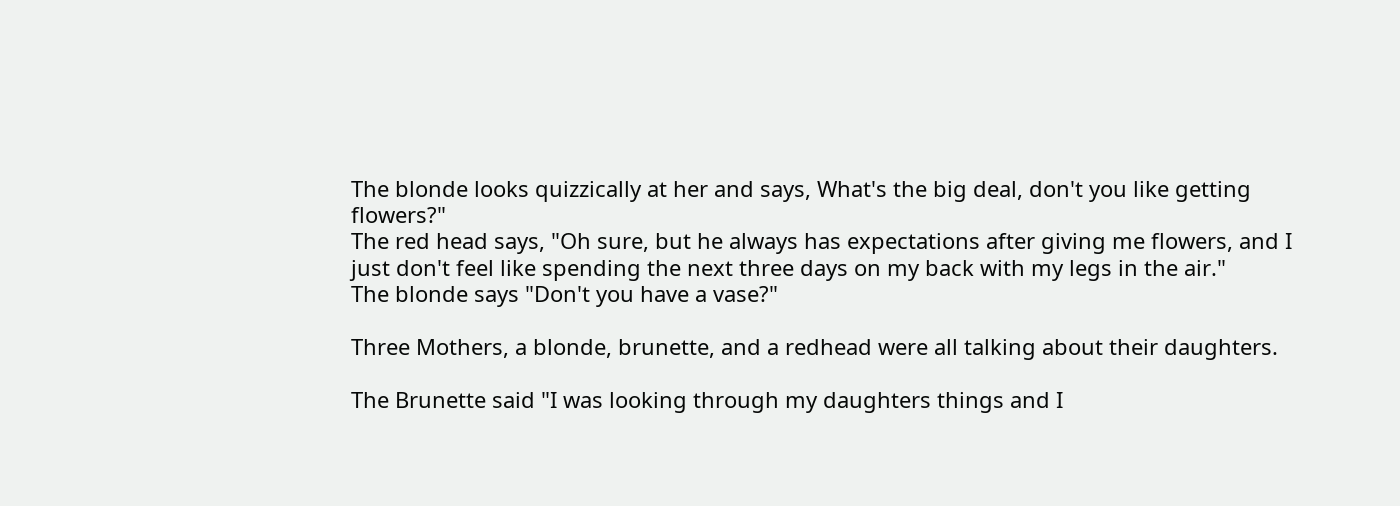The blonde looks quizzically at her and says, What's the big deal, don't you like getting flowers?"
The red head says, "Oh sure, but he always has expectations after giving me flowers, and I just don't feel like spending the next three days on my back with my legs in the air."
The blonde says "Don't you have a vase?"

Three Mothers, a blonde, brunette, and a redhead were all talking about their daughters.

The Brunette said "I was looking through my daughters things and I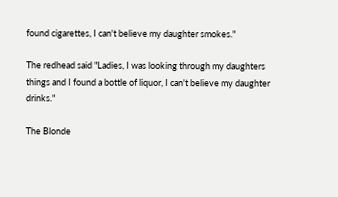found cigarettes, I can't believe my daughter smokes."

The redhead said "Ladies, I was looking through my daughters things and I found a bottle of liquor, I can't believe my daughter drinks."

The Blonde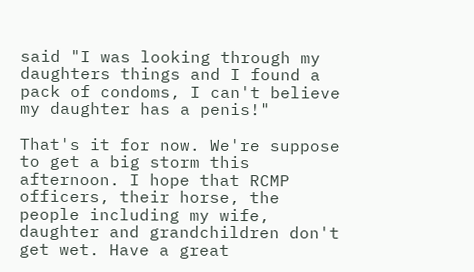said "I was looking through my daughters things and I found a pack of condoms, I can't believe my daughter has a penis!"

That's it for now. We're suppose to get a big storm this afternoon. I hope that RCMP officers, their horse, the people including my wife, daughter and grandchildren don't get wet. Have a great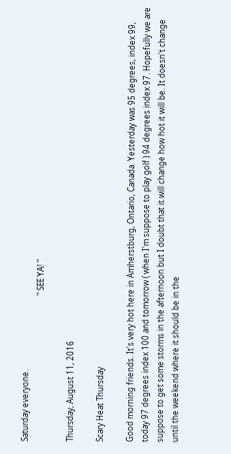Saturday everyone.
                                                                         " SEE YA! "

Thursday, August 11, 2016

Scary Heat Thursday

Good morning friends. It's very hot here in Amherstburg, Ontario, Canada. Yesterday was 95 degrees, index 99, today 97 degrees index 100 and tomorrow ( when I'm suppose to play golf ) 94 degrees index 97. Hopefully we are suppose to get some storms in the afternoon but I doubt that it will change how hot it will be. It doesn't change until the weekend where it should be in the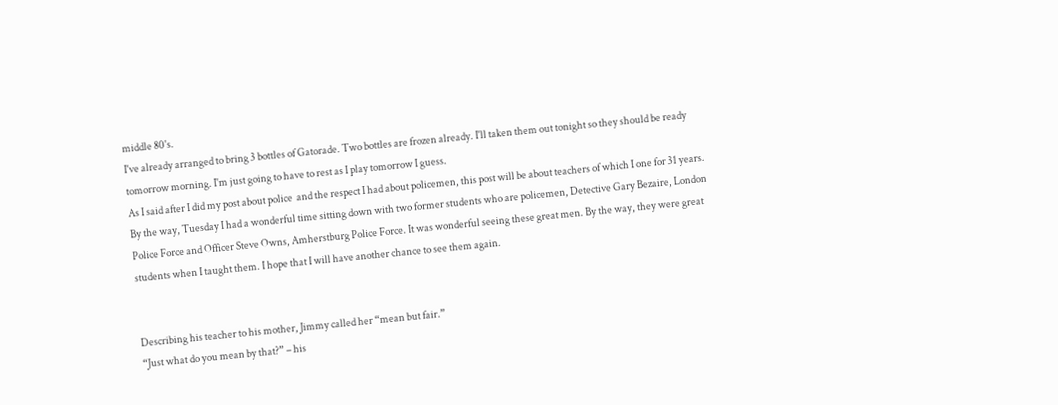middle 80's.
I've already arranged to bring 3 bottles of Gatorade. Two bottles are frozen already. I'll taken them out tonight so they should be ready tomorrow morning. I'm just going to have to rest as I play tomorrow I guess.
As I said after I did my post about police  and the respect I had about policemen, this post will be about teachers of which I one for 31 years. By the way, Tuesday I had a wonderful time sitting down with two former students who are policemen, Detective Gary Bezaire, London Police Force and Officer Steve Owns, Amherstburg Police Force. It was wonderful seeing these great men. By the way, they were great students when I taught them. I hope that I will have another chance to see them again.


Describing his teacher to his mother, Jimmy called her “mean but fair.”
“Just what do you mean by that?” – his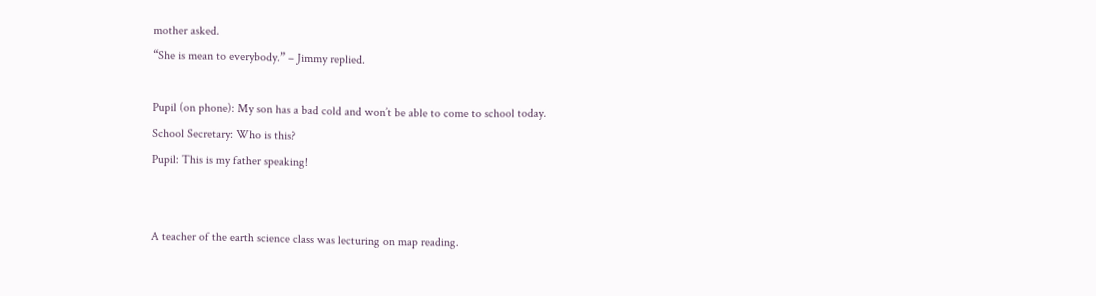mother asked.
“She is mean to everybody.” – Jimmy replied.

Pupil (on phone): My son has a bad cold and won’t be able to come to school today.
School Secretary: Who is this?
Pupil: This is my father speaking!


A teacher of the earth science class was lecturing on map reading.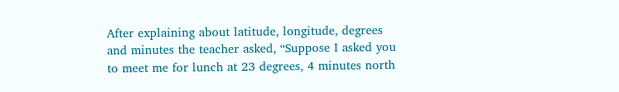After explaining about latitude, longitude, degrees and minutes the teacher asked, “Suppose I asked you to meet me for lunch at 23 degrees, 4 minutes north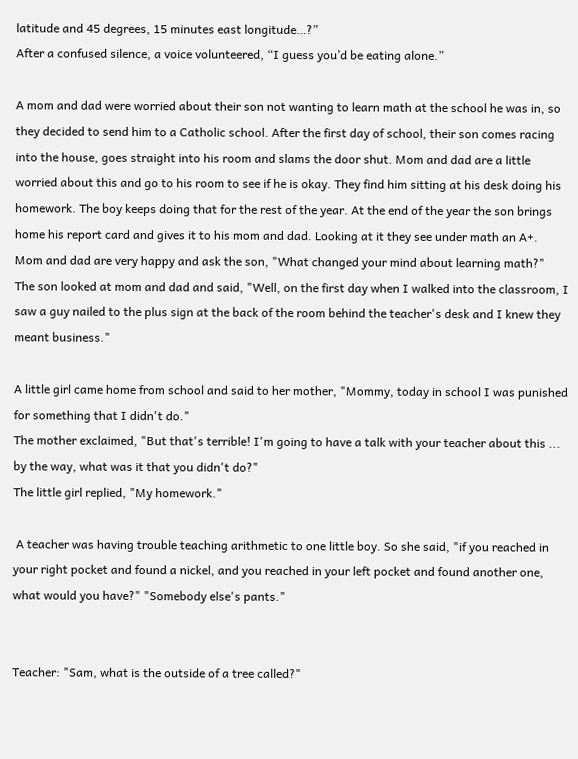latitude and 45 degrees, 15 minutes east longitude…?”
After a confused silence, a voice volunteered, “I guess you’d be eating alone.”

A mom and dad were worried about their son not wanting to learn math at the school he was in, so they decided to send him to a Catholic school. After the first day of school, their son comes racing into the house, goes straight into his room and slams the door shut. Mom and dad are a little worried about this and go to his room to see if he is okay. They find him sitting at his desk doing his homework. The boy keeps doing that for the rest of the year. At the end of the year the son brings home his report card and gives it to his mom and dad. Looking at it they see under math an A+.
Mom and dad are very happy and ask the son, "What changed your mind about learning math?"
The son looked at mom and dad and said, "Well, on the first day when I walked into the classroom, I saw a guy nailed to the plus sign at the back of the room behind the teacher's desk and I knew they meant business."

A little girl came home from school and said to her mother, "Mommy, today in school I was punished for something that I didn't do."
The mother exclaimed, "But that's terrible! I'm going to have a talk with your teacher about this ... by the way, what was it that you didn't do?"
The little girl replied, "My homework."

 A teacher was having trouble teaching arithmetic to one little boy. So she said, "if you reached in your right pocket and found a nickel, and you reached in your left pocket and found another one, what would you have?" "Somebody else's pants."


Teacher: "Sam, what is the outside of a tree called?"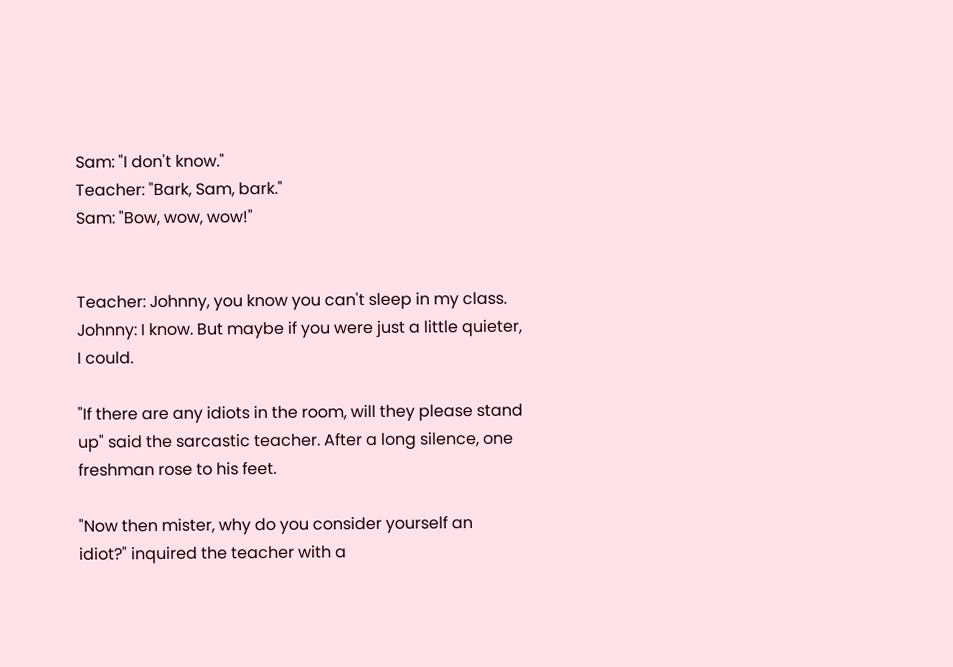Sam: "I don't know."
Teacher: "Bark, Sam, bark."
Sam: "Bow, wow, wow!"


Teacher: Johnny, you know you can't sleep in my class.
Johnny: I know. But maybe if you were just a little quieter, I could.

"If there are any idiots in the room, will they please stand up" said the sarcastic teacher. After a long silence, one freshman rose to his feet.

"Now then mister, why do you consider yourself an idiot?" inquired the teacher with a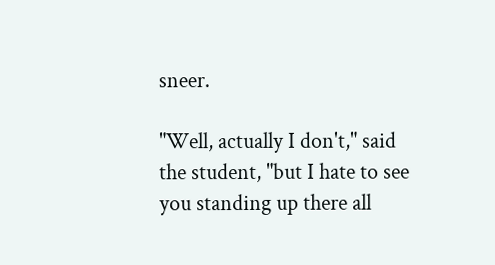sneer.

"Well, actually I don't," said the student, "but I hate to see you standing up there all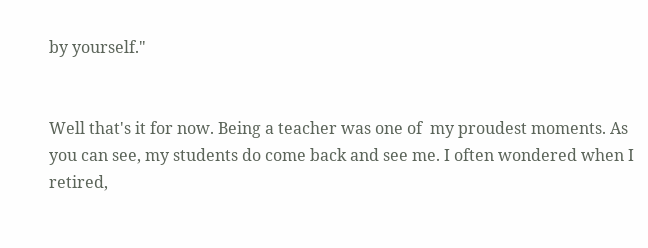by yourself."


Well that's it for now. Being a teacher was one of  my proudest moments. As you can see, my students do come back and see me. I often wondered when I retired,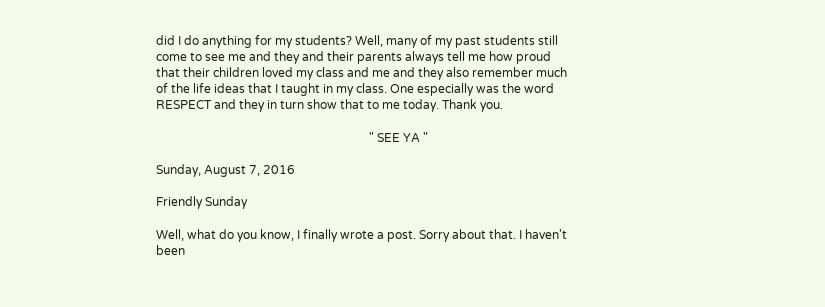did I do anything for my students? Well, many of my past students still come to see me and they and their parents always tell me how proud that their children loved my class and me and they also remember much of the life ideas that I taught in my class. One especially was the word RESPECT and they in turn show that to me today. Thank you.

                                                                       " SEE YA "

Sunday, August 7, 2016

Friendly Sunday

Well, what do you know, I finally wrote a post. Sorry about that. I haven't been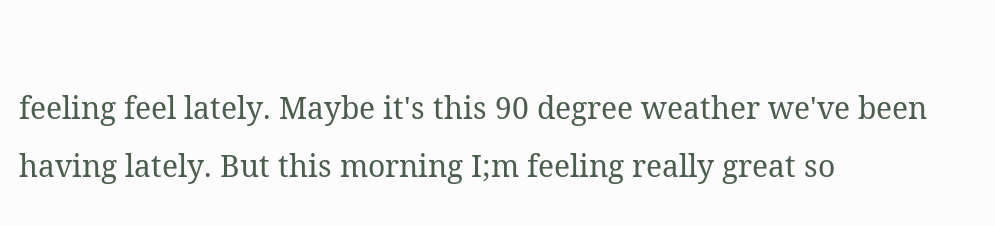feeling feel lately. Maybe it's this 90 degree weather we've been having lately. But this morning I;m feeling really great so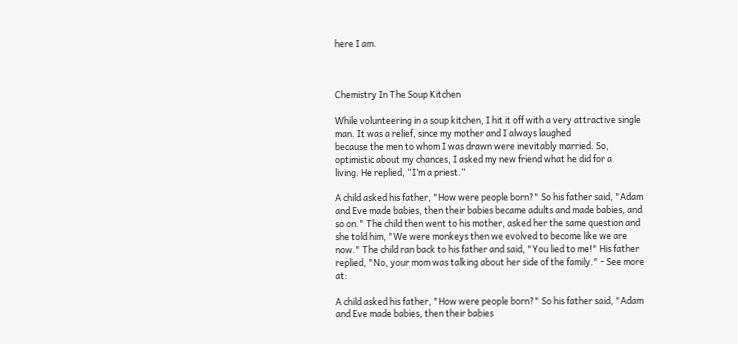here I am.



Chemistry In The Soup Kitchen

While volunteering in a soup kitchen, I hit it off with a very attractive single man. It was a relief, since my mother and I always laughed
because the men to whom I was drawn were inevitably married. So, optimistic about my chances, I asked my new friend what he did for a
living. He replied, “I’m a priest.”

A child asked his father, "How were people born?" So his father said, "Adam and Eve made babies, then their babies became adults and made babies, and so on." The child then went to his mother, asked her the same question and she told him, "We were monkeys then we evolved to become like we are now." The child ran back to his father and said, "You lied to me!" His father replied, "No, your mom was talking about her side of the family." - See more at:

A child asked his father, "How were people born?" So his father said, "Adam and Eve made babies, then their babies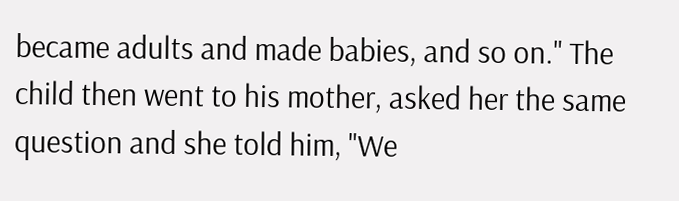became adults and made babies, and so on." The child then went to his mother, asked her the same question and she told him, "We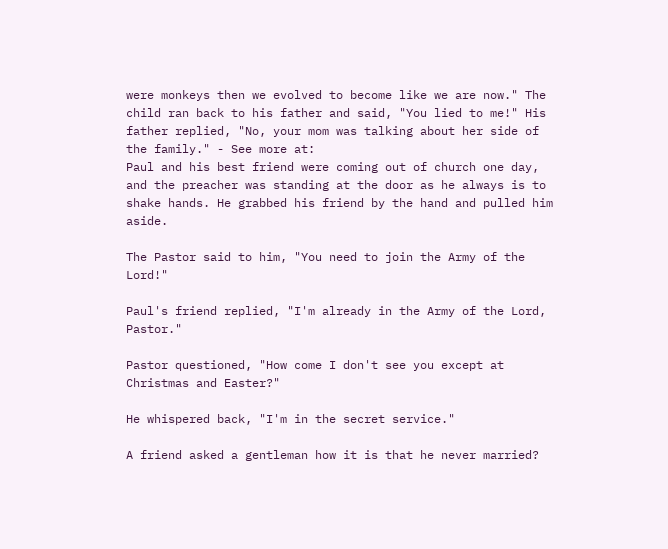were monkeys then we evolved to become like we are now." The child ran back to his father and said, "You lied to me!" His father replied, "No, your mom was talking about her side of the family." - See more at:
Paul and his best friend were coming out of church one day, and the preacher was standing at the door as he always is to shake hands. He grabbed his friend by the hand and pulled him aside.

The Pastor said to him, "You need to join the Army of the Lord!"

Paul's friend replied, "I'm already in the Army of the Lord, Pastor."

Pastor questioned, "How come I don't see you except at Christmas and Easter?"

He whispered back, "I'm in the secret service."

A friend asked a gentleman how it is that he never married?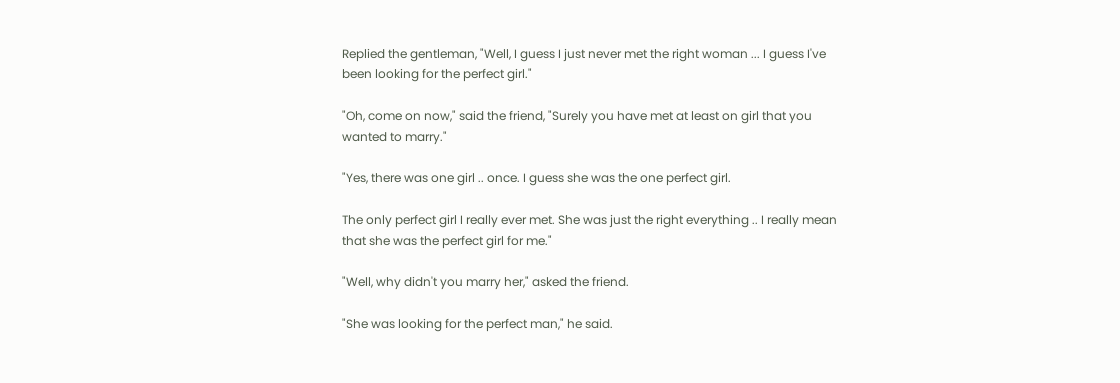Replied the gentleman, "Well, I guess I just never met the right woman ... I guess I've been looking for the perfect girl."

"Oh, come on now," said the friend, "Surely you have met at least on girl that you wanted to marry."

"Yes, there was one girl .. once. I guess she was the one perfect girl.

The only perfect girl I really ever met. She was just the right everything .. I really mean that she was the perfect girl for me."

"Well, why didn't you marry her," asked the friend.

"She was looking for the perfect man," he said.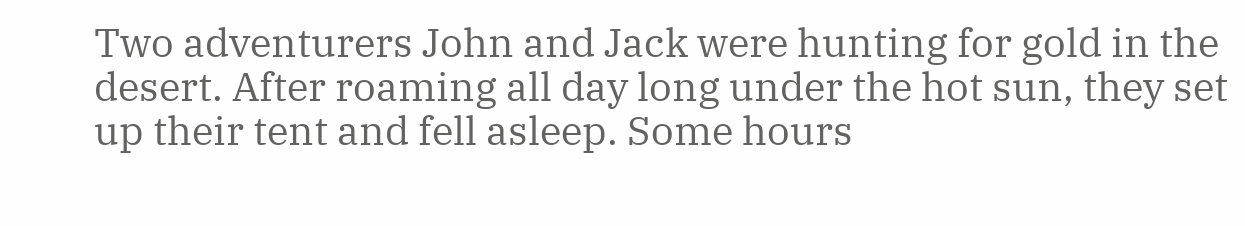Two adventurers John and Jack were hunting for gold in the desert. After roaming all day long under the hot sun, they set up their tent and fell asleep. Some hours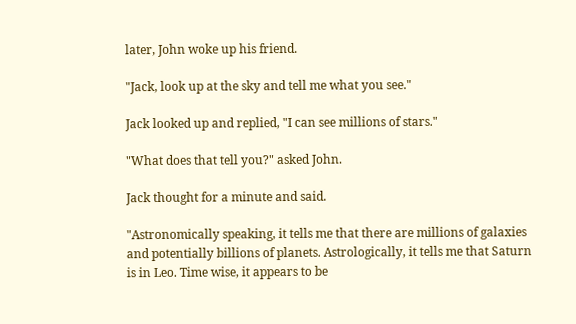later, John woke up his friend.

"Jack, look up at the sky and tell me what you see."

Jack looked up and replied, "I can see millions of stars."

"What does that tell you?" asked John.

Jack thought for a minute and said.

"Astronomically speaking, it tells me that there are millions of galaxies and potentially billions of planets. Astrologically, it tells me that Saturn is in Leo. Time wise, it appears to be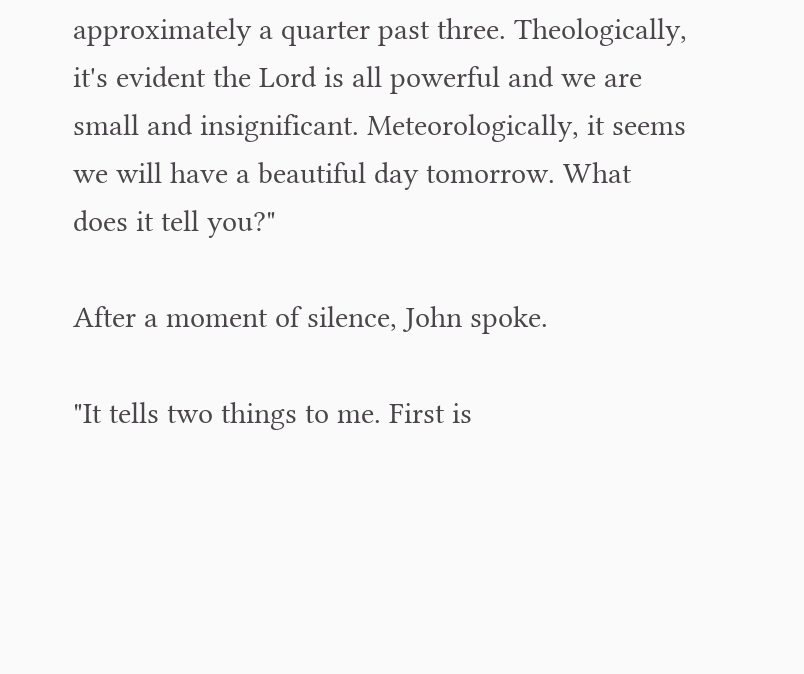approximately a quarter past three. Theologically, it's evident the Lord is all powerful and we are small and insignificant. Meteorologically, it seems we will have a beautiful day tomorrow. What does it tell you?"

After a moment of silence, John spoke.

"It tells two things to me. First is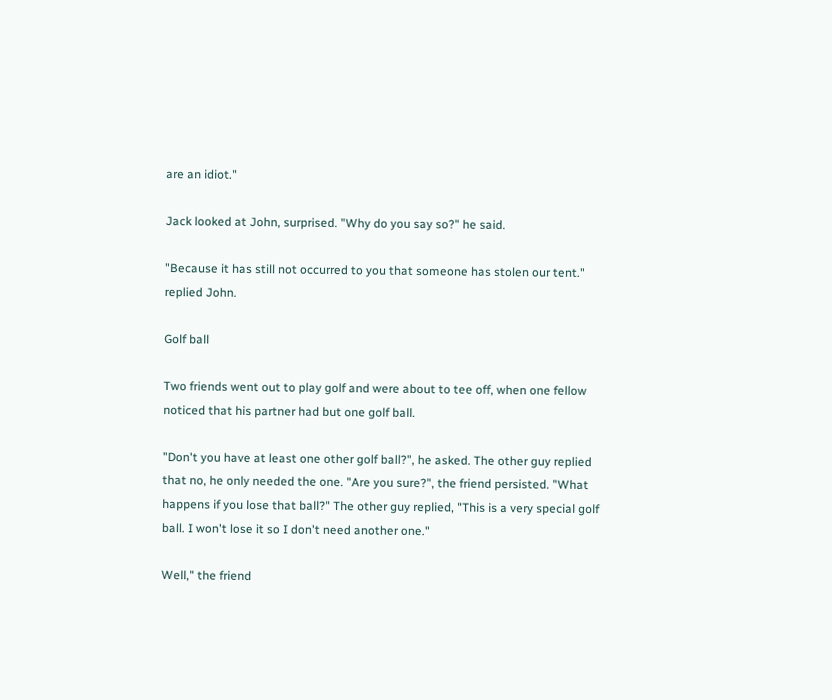are an idiot."

Jack looked at John, surprised. "Why do you say so?" he said.

"Because it has still not occurred to you that someone has stolen our tent." replied John.

Golf ball

Two friends went out to play golf and were about to tee off, when one fellow noticed that his partner had but one golf ball.

"Don't you have at least one other golf ball?", he asked. The other guy replied that no, he only needed the one. "Are you sure?", the friend persisted. "What happens if you lose that ball?" The other guy replied, "This is a very special golf ball. I won't lose it so I don't need another one."

Well," the friend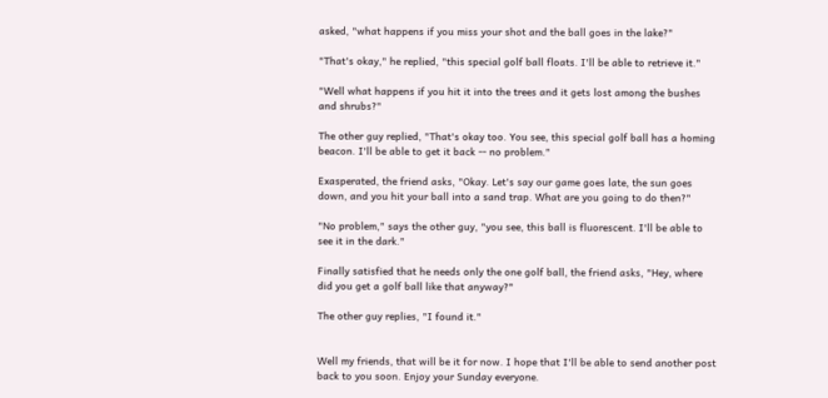asked, "what happens if you miss your shot and the ball goes in the lake?"

"That's okay," he replied, "this special golf ball floats. I'll be able to retrieve it."

"Well what happens if you hit it into the trees and it gets lost among the bushes and shrubs?"

The other guy replied, "That's okay too. You see, this special golf ball has a homing beacon. I'll be able to get it back -- no problem."

Exasperated, the friend asks, "Okay. Let's say our game goes late, the sun goes down, and you hit your ball into a sand trap. What are you going to do then?"

"No problem," says the other guy, "you see, this ball is fluorescent. I'll be able to see it in the dark."

Finally satisfied that he needs only the one golf ball, the friend asks, "Hey, where did you get a golf ball like that anyway?"

The other guy replies, "I found it."


Well my friends, that will be it for now. I hope that I'll be able to send another post back to you soon. Enjoy your Sunday everyone.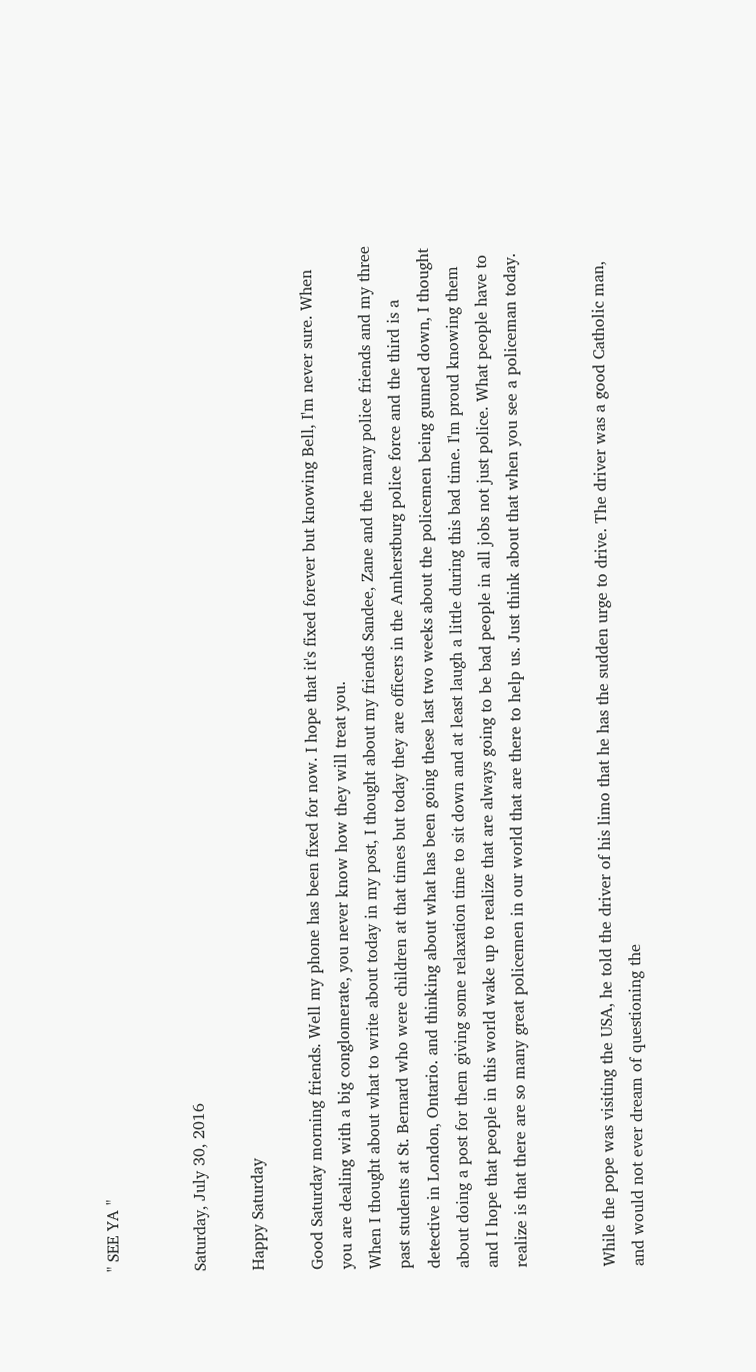" SEE YA "


Saturday, July 30, 2016

Happy Saturday

Good Saturday morning friends. Well my phone has been fixed for now. I hope that it's fixed forever but knowing Bell, I'm never sure. When you are dealing with a big conglomerate, you never know how they will treat you.
When I thought about what to write about today in my post, I thought about my friends Sandee, Zane and the many police friends and my three past students at St. Bernard who were children at that times but today they are officers in the Amherstburg police force and the third is a detective in London, Ontario. and thinking about what has been going these last two weeks about the policemen being gunned down, I thought about doing a post for them giving some relaxation time to sit down and at least laugh a little during this bad time. I'm proud knowing them and I hope that people in this world wake up to realize that are always going to be bad people in all jobs not just police. What people have to realize is that there are so many great policemen in our world that are there to help us. Just think about that when you see a policeman today.


While the pope was visiting the USA, he told the driver of his limo that he has the sudden urge to drive. The driver was a good Catholic man, and would not ever dream of questioning the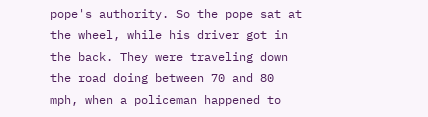pope's authority. So the pope sat at the wheel, while his driver got in the back. They were traveling down the road doing between 70 and 80 mph, when a policeman happened to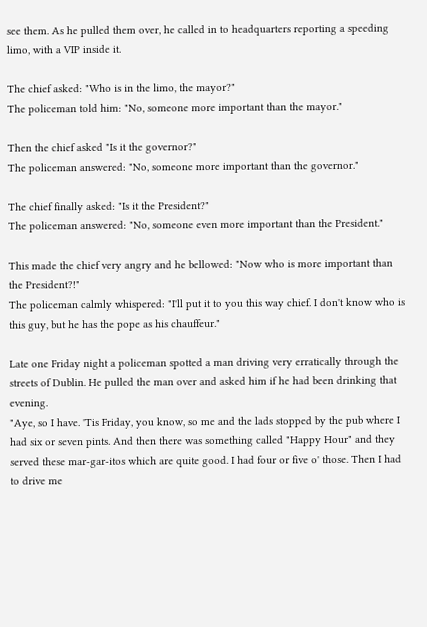see them. As he pulled them over, he called in to headquarters reporting a speeding limo, with a VIP inside it.

The chief asked: "Who is in the limo, the mayor?"
The policeman told him: "No, someone more important than the mayor."

Then the chief asked "Is it the governor?"
The policeman answered: "No, someone more important than the governor."

The chief finally asked: "Is it the President?"
The policeman answered: "No, someone even more important than the President."

This made the chief very angry and he bellowed: "Now who is more important than the President?!"
The policeman calmly whispered: "I'll put it to you this way chief. I don't know who is this guy, but he has the pope as his chauffeur."

Late one Friday night a policeman spotted a man driving very erratically through the streets of Dublin. He pulled the man over and asked him if he had been drinking that evening.
"Aye, so I have. 'Tis Friday, you know, so me and the lads stopped by the pub where I had six or seven pints. And then there was something called "Happy Hour" and they served these mar-gar-itos which are quite good. I had four or five o' those. Then I had to drive me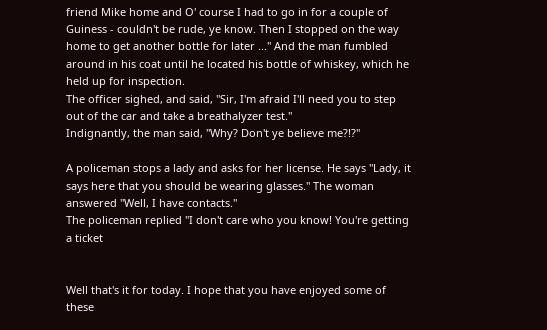friend Mike home and O' course I had to go in for a couple of Guiness - couldn't be rude, ye know. Then I stopped on the way home to get another bottle for later ..." And the man fumbled around in his coat until he located his bottle of whiskey, which he held up for inspection.
The officer sighed, and said, "Sir, I'm afraid I'll need you to step out of the car and take a breathalyzer test."
Indignantly, the man said, "Why? Don't ye believe me?!?"

A policeman stops a lady and asks for her license. He says "Lady, it says here that you should be wearing glasses." The woman answered "Well, I have contacts."
The policeman replied "I don't care who you know! You're getting a ticket


Well that's it for today. I hope that you have enjoyed some of these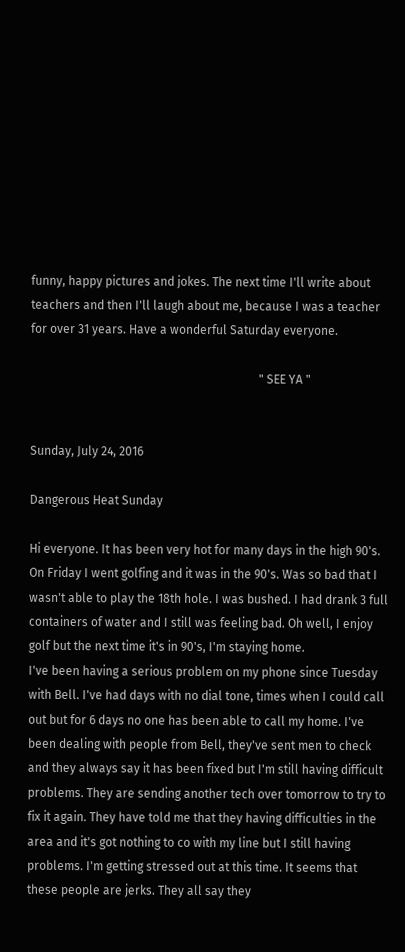funny, happy pictures and jokes. The next time I'll write about teachers and then I'll laugh about me, because I was a teacher for over 31 years. Have a wonderful Saturday everyone.

                                                                            " SEE YA "


Sunday, July 24, 2016

Dangerous Heat Sunday

Hi everyone. It has been very hot for many days in the high 90's. On Friday I went golfing and it was in the 90's. Was so bad that I wasn't able to play the 18th hole. I was bushed. I had drank 3 full containers of water and I still was feeling bad. Oh well, I enjoy golf but the next time it's in 90's, I'm staying home.
I've been having a serious problem on my phone since Tuesday with Bell. I've had days with no dial tone, times when I could call out but for 6 days no one has been able to call my home. I've been dealing with people from Bell, they've sent men to check and they always say it has been fixed but I'm still having difficult problems. They are sending another tech over tomorrow to try to fix it again. They have told me that they having difficulties in the area and it's got nothing to co with my line but I still having problems. I'm getting stressed out at this time. It seems that these people are jerks. They all say they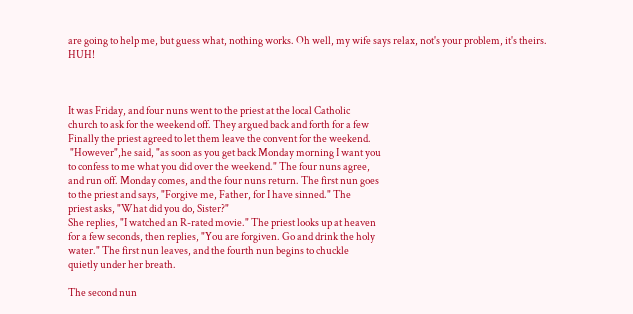are going to help me, but guess what, nothing works. Oh well, my wife says relax, not's your problem, it's theirs. HUH!



It was Friday, and four nuns went to the priest at the local Catholic
church to ask for the weekend off. They argued back and forth for a few
Finally the priest agreed to let them leave the convent for the weekend.
 "However",he said, "as soon as you get back Monday morning I want you
to confess to me what you did over the weekend." The four nuns agree,
and run off. Monday comes, and the four nuns return. The first nun goes
to the priest and says, "Forgive me, Father, for I have sinned." The
priest asks, "What did you do, Sister?"
She replies, "I watched an R-rated movie." The priest looks up at heaven
for a few seconds, then replies, "You are forgiven. Go and drink the holy
water." The first nun leaves, and the fourth nun begins to chuckle
quietly under her breath.

The second nun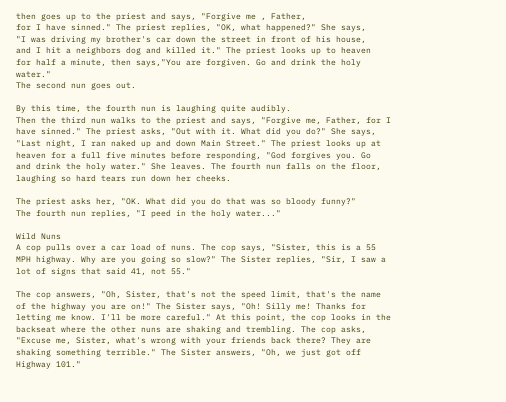then goes up to the priest and says, "Forgive me , Father,
for I have sinned." The priest replies, "OK, what happened?" She says,
"I was driving my brother's car down the street in front of his house,
and I hit a neighbors dog and killed it." The priest looks up to heaven
for half a minute, then says,"You are forgiven. Go and drink the holy water."
The second nun goes out.

By this time, the fourth nun is laughing quite audibly.
Then the third nun walks to the priest and says, "Forgive me, Father, for I
have sinned." The priest asks, "Out with it. What did you do?" She says,
"Last night, I ran naked up and down Main Street." The priest looks up at
heaven for a full five minutes before responding, "God forgives you. Go
and drink the holy water." She leaves. The fourth nun falls on the floor,
laughing so hard tears run down her cheeks.

The priest asks her, "OK. What did you do that was so bloody funny?"
The fourth nun replies, "I peed in the holy water..."

Wild Nuns
A cop pulls over a car load of nuns. The cop says, "Sister, this is a 55 MPH highway. Why are you going so slow?" The Sister replies, "Sir, I saw a lot of signs that said 41, not 55."

The cop answers, "Oh, Sister, that's not the speed limit, that's the name of the highway you are on!" The Sister says, "Oh! Silly me! Thanks for letting me know. I'll be more careful." At this point, the cop looks in the backseat where the other nuns are shaking and trembling. The cop asks, "Excuse me, Sister, what's wrong with your friends back there? They are shaking something terrible." The Sister answers, "Oh, we just got off Highway 101."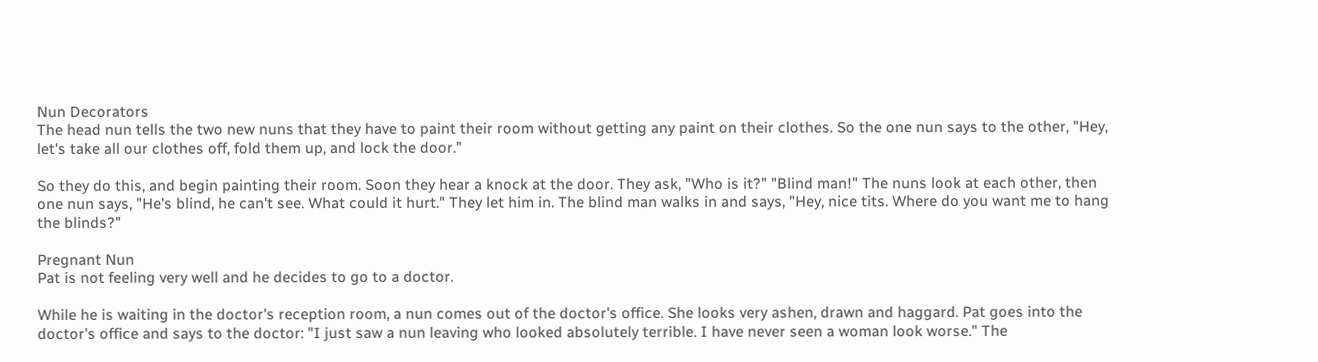Nun Decorators
The head nun tells the two new nuns that they have to paint their room without getting any paint on their clothes. So the one nun says to the other, "Hey, let's take all our clothes off, fold them up, and lock the door."

So they do this, and begin painting their room. Soon they hear a knock at the door. They ask, "Who is it?" "Blind man!" The nuns look at each other, then one nun says, "He's blind, he can't see. What could it hurt." They let him in. The blind man walks in and says, "Hey, nice tits. Where do you want me to hang the blinds?"

Pregnant Nun
Pat is not feeling very well and he decides to go to a doctor.

While he is waiting in the doctor's reception room, a nun comes out of the doctor's office. She looks very ashen, drawn and haggard. Pat goes into the doctor's office and says to the doctor: "I just saw a nun leaving who looked absolutely terrible. I have never seen a woman look worse." The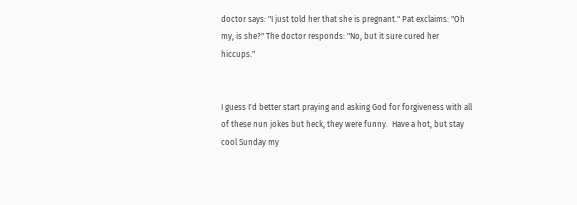doctor says: "I just told her that she is pregnant." Pat exclaims: "Oh my, is she?" The doctor responds: "No, but it sure cured her hiccups."


I guess I'd better start praying and asking God for forgiveness with all of these nun jokes but heck, they were funny.  Have a hot, but stay cool Sunday my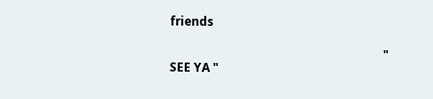friends

                                                                       " SEE YA "